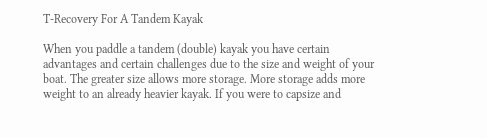T-Recovery For A Tandem Kayak

When you paddle a tandem (double) kayak you have certain advantages and certain challenges due to the size and weight of your boat. The greater size allows more storage. More storage adds more weight to an already heavier kayak. If you were to capsize and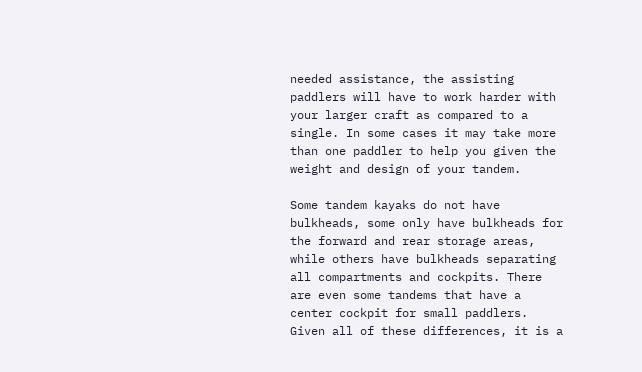needed assistance, the assisting paddlers will have to work harder with your larger craft as compared to a single. In some cases it may take more than one paddler to help you given the weight and design of your tandem.

Some tandem kayaks do not have bulkheads, some only have bulkheads for the forward and rear storage areas, while others have bulkheads separating all compartments and cockpits. There are even some tandems that have a center cockpit for small paddlers. Given all of these differences, it is a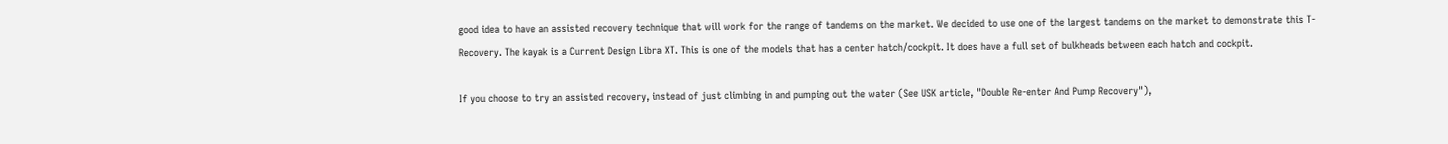good idea to have an assisted recovery technique that will work for the range of tandems on the market. We decided to use one of the largest tandems on the market to demonstrate this T-Recovery. The kayak is a Current Design Libra XT. This is one of the models that has a center hatch/cockpit. It does have a full set of bulkheads between each hatch and cockpit.

If you choose to try an assisted recovery, instead of just climbing in and pumping out the water (See USK article, "Double Re-enter And Pump Recovery"),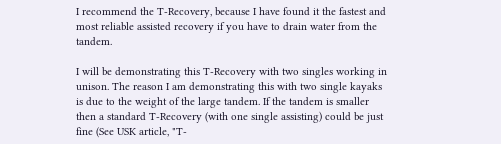I recommend the T-Recovery, because I have found it the fastest and most reliable assisted recovery if you have to drain water from the tandem.

I will be demonstrating this T-Recovery with two singles working in unison. The reason I am demonstrating this with two single kayaks is due to the weight of the large tandem. If the tandem is smaller then a standard T-Recovery (with one single assisting) could be just fine (See USK article, "T-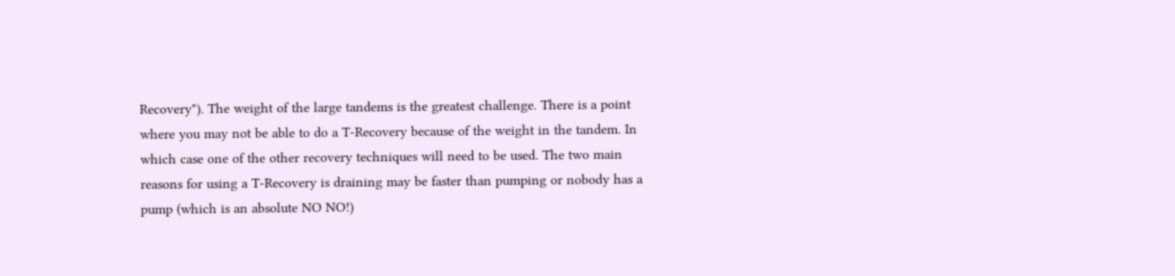Recovery"). The weight of the large tandems is the greatest challenge. There is a point where you may not be able to do a T-Recovery because of the weight in the tandem. In which case one of the other recovery techniques will need to be used. The two main reasons for using a T-Recovery is draining may be faster than pumping or nobody has a pump (which is an absolute NO NO!)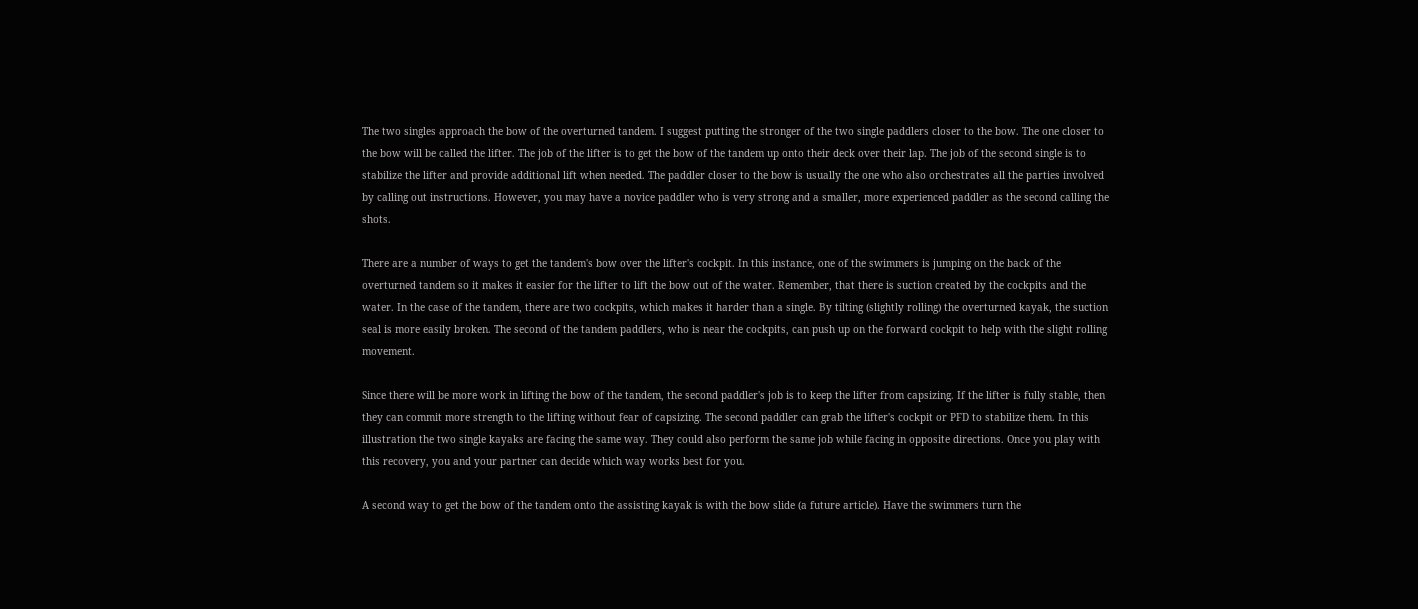The two singles approach the bow of the overturned tandem. I suggest putting the stronger of the two single paddlers closer to the bow. The one closer to the bow will be called the lifter. The job of the lifter is to get the bow of the tandem up onto their deck over their lap. The job of the second single is to stabilize the lifter and provide additional lift when needed. The paddler closer to the bow is usually the one who also orchestrates all the parties involved by calling out instructions. However, you may have a novice paddler who is very strong and a smaller, more experienced paddler as the second calling the shots.

There are a number of ways to get the tandem's bow over the lifter's cockpit. In this instance, one of the swimmers is jumping on the back of the overturned tandem so it makes it easier for the lifter to lift the bow out of the water. Remember, that there is suction created by the cockpits and the water. In the case of the tandem, there are two cockpits, which makes it harder than a single. By tilting (slightly rolling) the overturned kayak, the suction seal is more easily broken. The second of the tandem paddlers, who is near the cockpits, can push up on the forward cockpit to help with the slight rolling movement.

Since there will be more work in lifting the bow of the tandem, the second paddler's job is to keep the lifter from capsizing. If the lifter is fully stable, then they can commit more strength to the lifting without fear of capsizing. The second paddler can grab the lifter's cockpit or PFD to stabilize them. In this illustration the two single kayaks are facing the same way. They could also perform the same job while facing in opposite directions. Once you play with this recovery, you and your partner can decide which way works best for you.

A second way to get the bow of the tandem onto the assisting kayak is with the bow slide (a future article). Have the swimmers turn the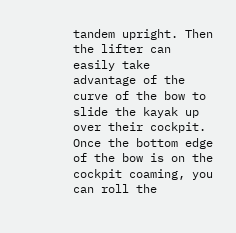tandem upright. Then the lifter can easily take advantage of the curve of the bow to slide the kayak up over their cockpit. Once the bottom edge of the bow is on the cockpit coaming, you can roll the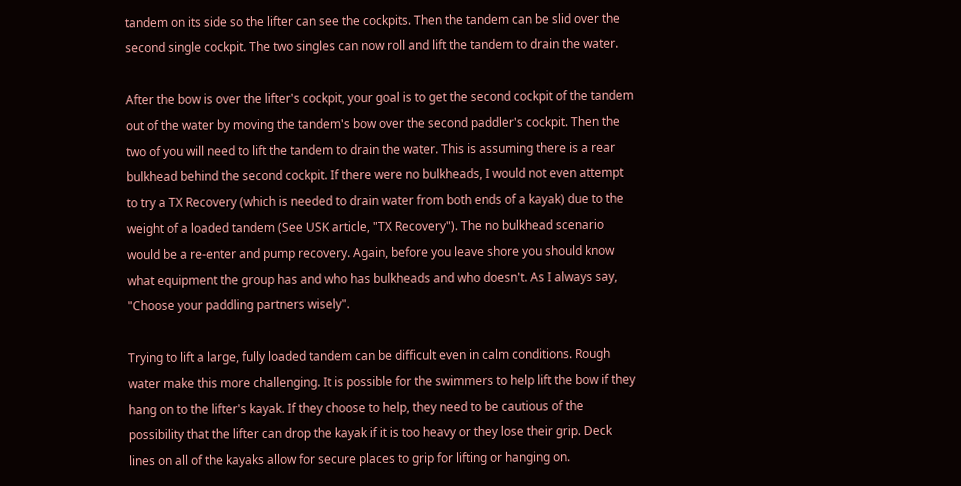tandem on its side so the lifter can see the cockpits. Then the tandem can be slid over the second single cockpit. The two singles can now roll and lift the tandem to drain the water.

After the bow is over the lifter's cockpit, your goal is to get the second cockpit of the tandem out of the water by moving the tandem's bow over the second paddler's cockpit. Then the two of you will need to lift the tandem to drain the water. This is assuming there is a rear bulkhead behind the second cockpit. If there were no bulkheads, I would not even attempt to try a TX Recovery (which is needed to drain water from both ends of a kayak) due to the weight of a loaded tandem (See USK article, "TX Recovery"). The no bulkhead scenario would be a re-enter and pump recovery. Again, before you leave shore you should know what equipment the group has and who has bulkheads and who doesn't. As I always say, "Choose your paddling partners wisely".

Trying to lift a large, fully loaded tandem can be difficult even in calm conditions. Rough water make this more challenging. It is possible for the swimmers to help lift the bow if they hang on to the lifter's kayak. If they choose to help, they need to be cautious of the possibility that the lifter can drop the kayak if it is too heavy or they lose their grip. Deck lines on all of the kayaks allow for secure places to grip for lifting or hanging on.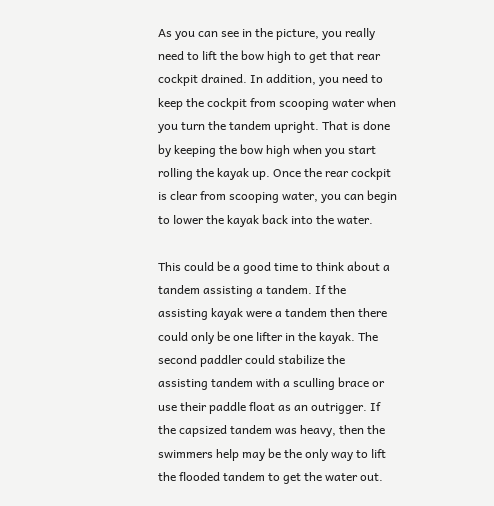As you can see in the picture, you really need to lift the bow high to get that rear cockpit drained. In addition, you need to keep the cockpit from scooping water when you turn the tandem upright. That is done by keeping the bow high when you start rolling the kayak up. Once the rear cockpit is clear from scooping water, you can begin to lower the kayak back into the water.

This could be a good time to think about a tandem assisting a tandem. If the assisting kayak were a tandem then there could only be one lifter in the kayak. The second paddler could stabilize the assisting tandem with a sculling brace or use their paddle float as an outrigger. If the capsized tandem was heavy, then the swimmers help may be the only way to lift the flooded tandem to get the water out.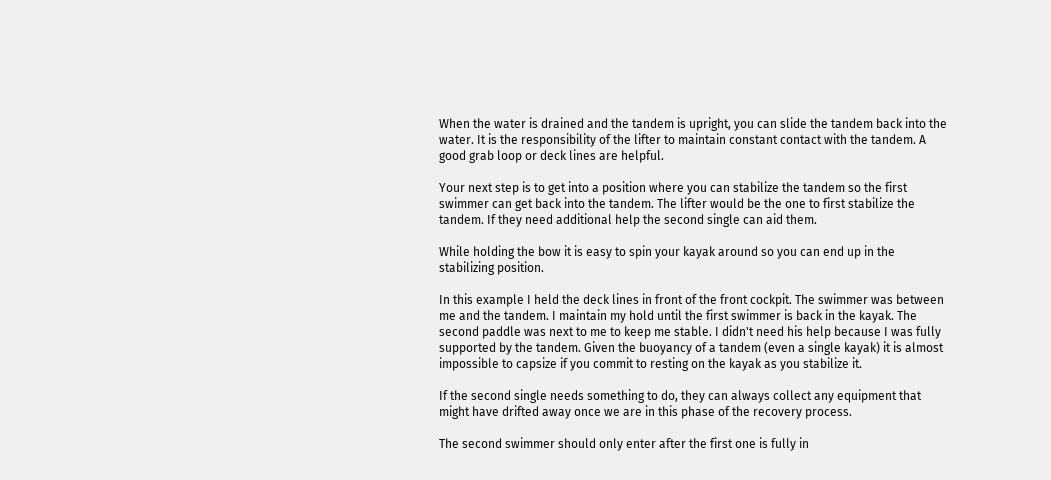When the water is drained and the tandem is upright, you can slide the tandem back into the water. It is the responsibility of the lifter to maintain constant contact with the tandem. A good grab loop or deck lines are helpful.

Your next step is to get into a position where you can stabilize the tandem so the first swimmer can get back into the tandem. The lifter would be the one to first stabilize the tandem. If they need additional help the second single can aid them.

While holding the bow it is easy to spin your kayak around so you can end up in the stabilizing position.

In this example I held the deck lines in front of the front cockpit. The swimmer was between me and the tandem. I maintain my hold until the first swimmer is back in the kayak. The second paddle was next to me to keep me stable. I didn't need his help because I was fully supported by the tandem. Given the buoyancy of a tandem (even a single kayak) it is almost impossible to capsize if you commit to resting on the kayak as you stabilize it.

If the second single needs something to do, they can always collect any equipment that might have drifted away once we are in this phase of the recovery process.

The second swimmer should only enter after the first one is fully in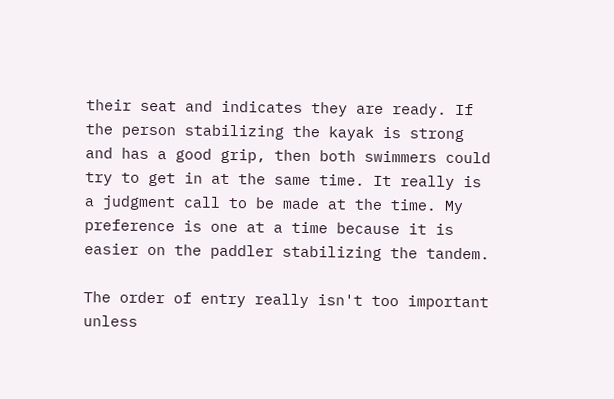their seat and indicates they are ready. If the person stabilizing the kayak is strong and has a good grip, then both swimmers could try to get in at the same time. It really is a judgment call to be made at the time. My preference is one at a time because it is easier on the paddler stabilizing the tandem.

The order of entry really isn't too important unless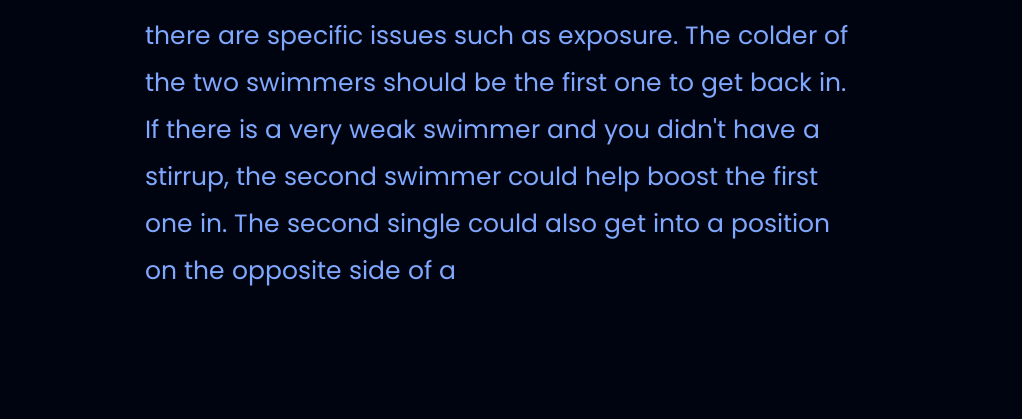there are specific issues such as exposure. The colder of the two swimmers should be the first one to get back in. If there is a very weak swimmer and you didn't have a stirrup, the second swimmer could help boost the first one in. The second single could also get into a position on the opposite side of a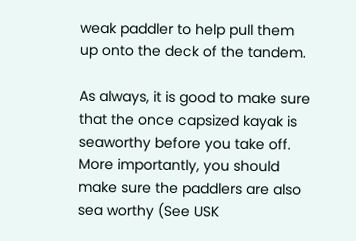weak paddler to help pull them up onto the deck of the tandem.

As always, it is good to make sure that the once capsized kayak is seaworthy before you take off. More importantly, you should make sure the paddlers are also sea worthy (See USK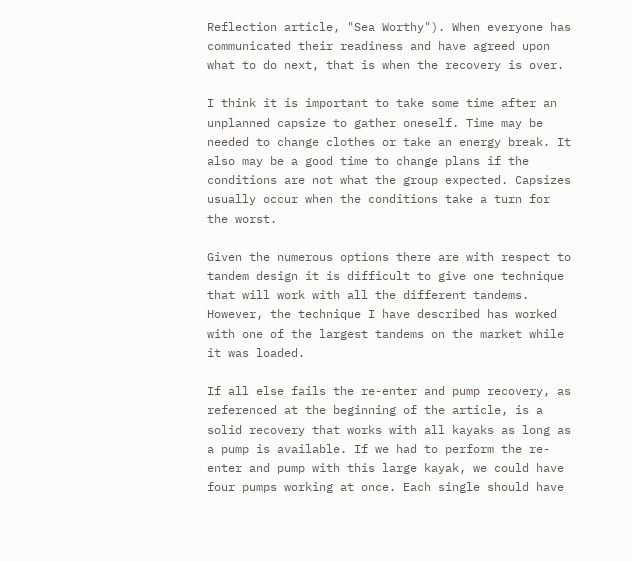Reflection article, "Sea Worthy"). When everyone has communicated their readiness and have agreed upon what to do next, that is when the recovery is over.

I think it is important to take some time after an unplanned capsize to gather oneself. Time may be needed to change clothes or take an energy break. It also may be a good time to change plans if the conditions are not what the group expected. Capsizes usually occur when the conditions take a turn for the worst.

Given the numerous options there are with respect to tandem design it is difficult to give one technique that will work with all the different tandems. However, the technique I have described has worked with one of the largest tandems on the market while it was loaded.

If all else fails the re-enter and pump recovery, as referenced at the beginning of the article, is a solid recovery that works with all kayaks as long as a pump is available. If we had to perform the re-enter and pump with this large kayak, we could have four pumps working at once. Each single should have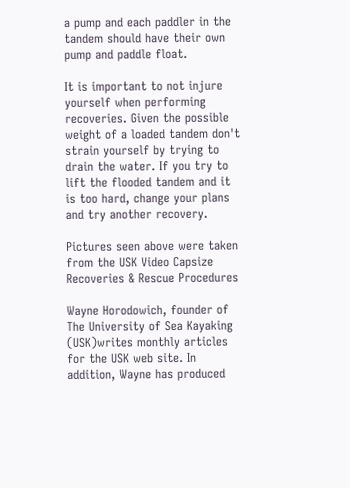a pump and each paddler in the tandem should have their own pump and paddle float.

It is important to not injure yourself when performing recoveries. Given the possible weight of a loaded tandem don't strain yourself by trying to drain the water. If you try to lift the flooded tandem and it is too hard, change your plans and try another recovery.

Pictures seen above were taken from the USK Video Capsize Recoveries & Rescue Procedures

Wayne Horodowich, founder of The University of Sea Kayaking (USK)writes monthly articles for the USK web site. In addition, Wayne has produced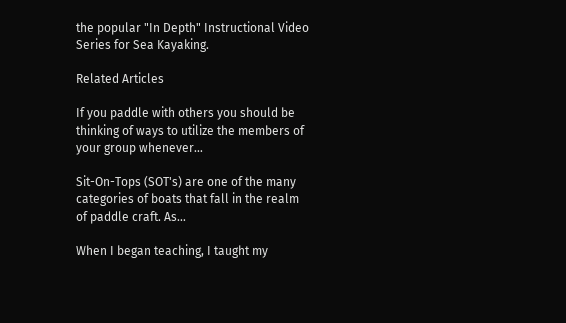the popular "In Depth" Instructional Video Series for Sea Kayaking.

Related Articles

If you paddle with others you should be thinking of ways to utilize the members of your group whenever…

Sit-On-Tops (SOT's) are one of the many categories of boats that fall in the realm of paddle craft. As…

When I began teaching, I taught my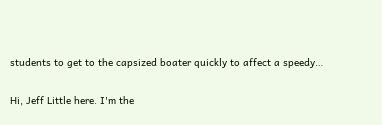students to get to the capsized boater quickly to affect a speedy…

Hi, Jeff Little here. I'm the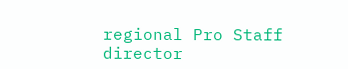regional Pro Staff director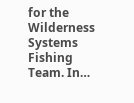for the Wilderness Systems Fishing Team. In…